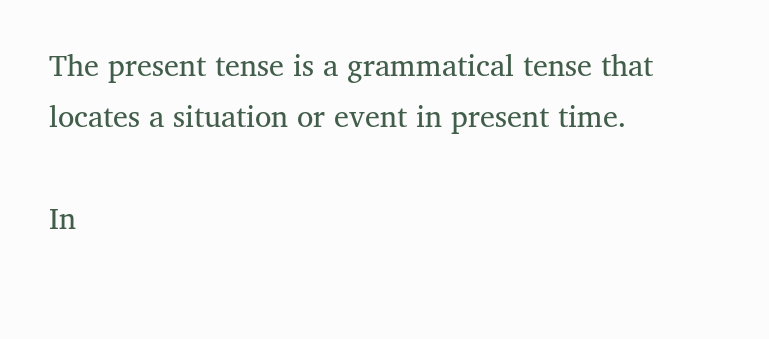The present tense is a grammatical tense that locates a situation or event in present time.

In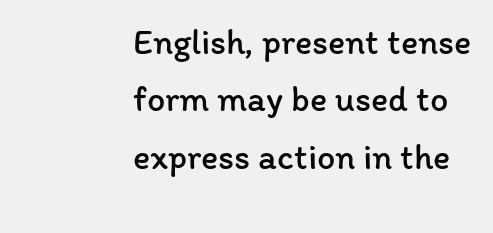English, present tense form may be used to express action in the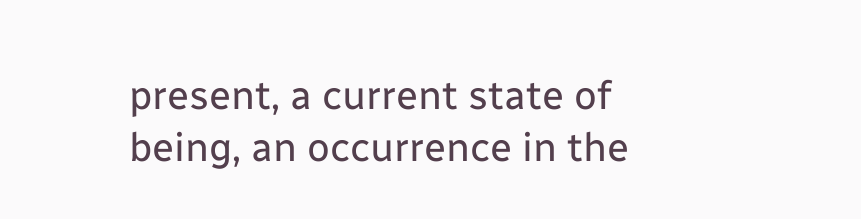present, a current state of being, an occurrence in the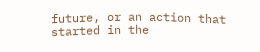future, or an action that started in the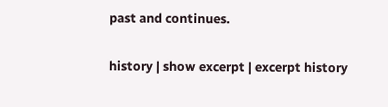past and continues.

history | show excerpt | excerpt history